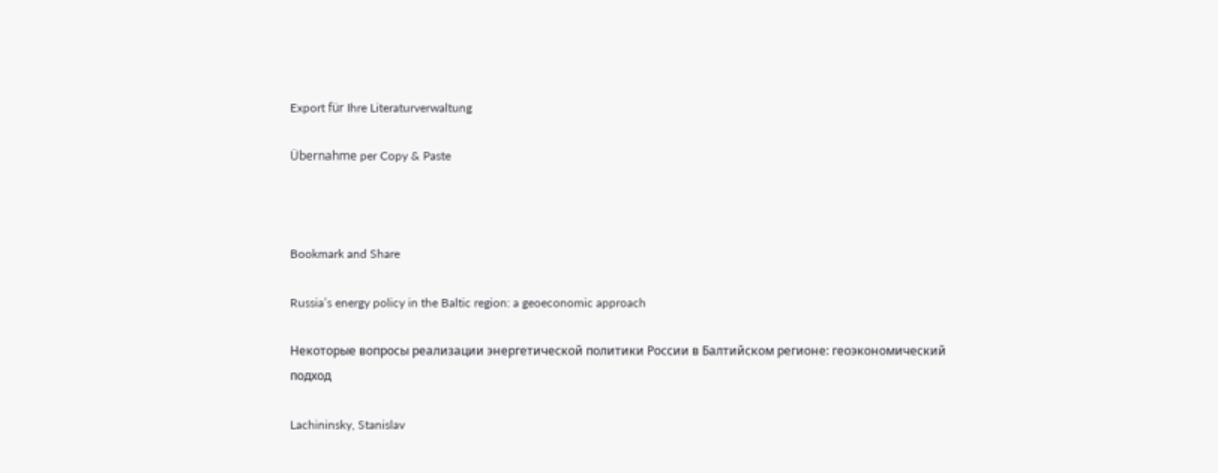Export für Ihre Literaturverwaltung

Übernahme per Copy & Paste



Bookmark and Share

Russia’s energy policy in the Baltic region: a geoeconomic approach

Некоторые вопросы реализации энергетической политики России в Балтийском регионе: геоэкономический подход

Lachininsky, Stanislav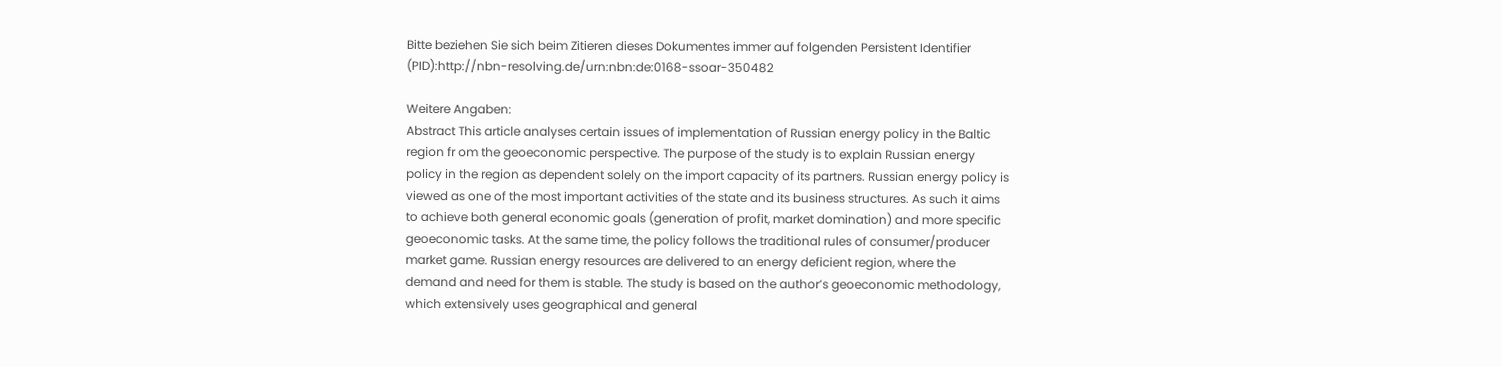Bitte beziehen Sie sich beim Zitieren dieses Dokumentes immer auf folgenden Persistent Identifier (PID):http://nbn-resolving.de/urn:nbn:de:0168-ssoar-350482

Weitere Angaben:
Abstract This article analyses certain issues of implementation of Russian energy policy in the Baltic region fr om the geoeconomic perspective. The purpose of the study is to explain Russian energy policy in the region as dependent solely on the import capacity of its partners. Russian energy policy is viewed as one of the most important activities of the state and its business structures. As such it aims to achieve both general economic goals (generation of profit, market domination) and more specific geoeconomic tasks. At the same time, the policy follows the traditional rules of consumer/producer market game. Russian energy resources are delivered to an energy deficient region, where the demand and need for them is stable. The study is based on the author’s geoeconomic methodology, which extensively uses geographical and general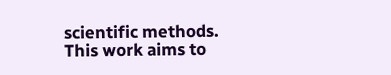scientific methods. This work aims to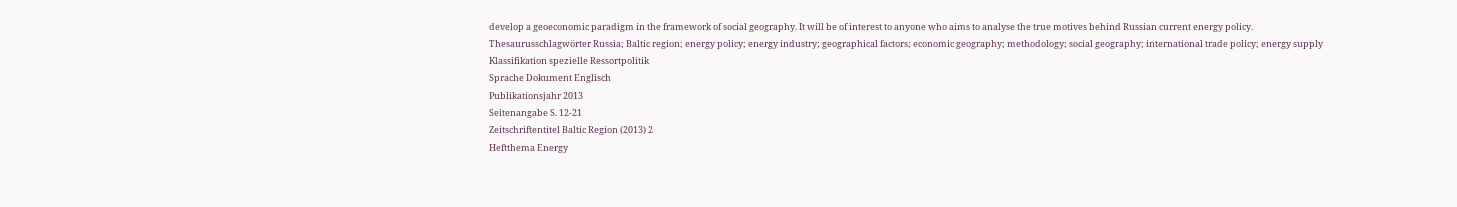develop a geoeconomic paradigm in the framework of social geography. It will be of interest to anyone who aims to analyse the true motives behind Russian current energy policy.
Thesaurusschlagwörter Russia; Baltic region; energy policy; energy industry; geographical factors; economic geography; methodology; social geography; international trade policy; energy supply
Klassifikation spezielle Ressortpolitik
Sprache Dokument Englisch
Publikationsjahr 2013
Seitenangabe S. 12-21
Zeitschriftentitel Baltic Region (2013) 2
Heftthema Energy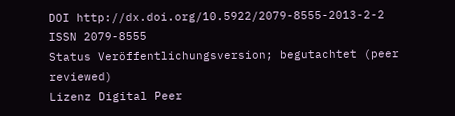DOI http://dx.doi.org/10.5922/2079-8555-2013-2-2
ISSN 2079-8555
Status Veröffentlichungsversion; begutachtet (peer reviewed)
Lizenz Digital Peer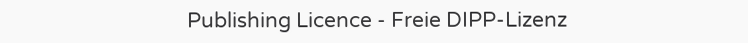Publishing Licence - Freie DIPP-Lizenz